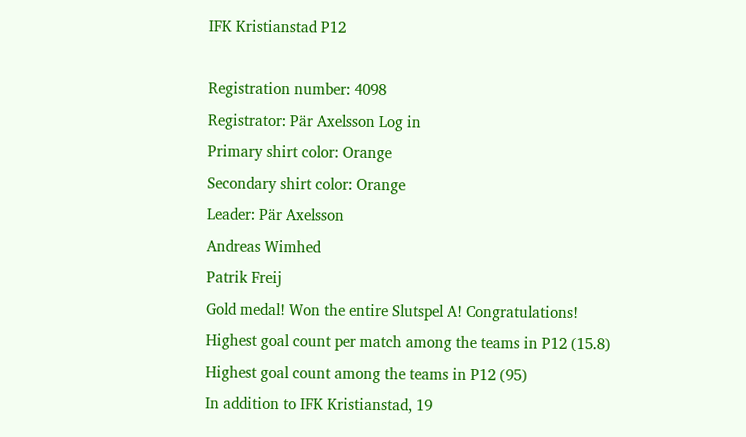IFK Kristianstad P12

Registration number: 4098
Registrator: Pär Axelsson Log in
Primary shirt color: Orange
Secondary shirt color: Orange
Leader: Pär Axelsson
Andreas Wimhed
Patrik Freij
Gold medal! Won the entire Slutspel A! Congratulations!
Highest goal count per match among the teams in P12 (15.8)
Highest goal count among the teams in P12 (95)
In addition to IFK Kristianstad, 19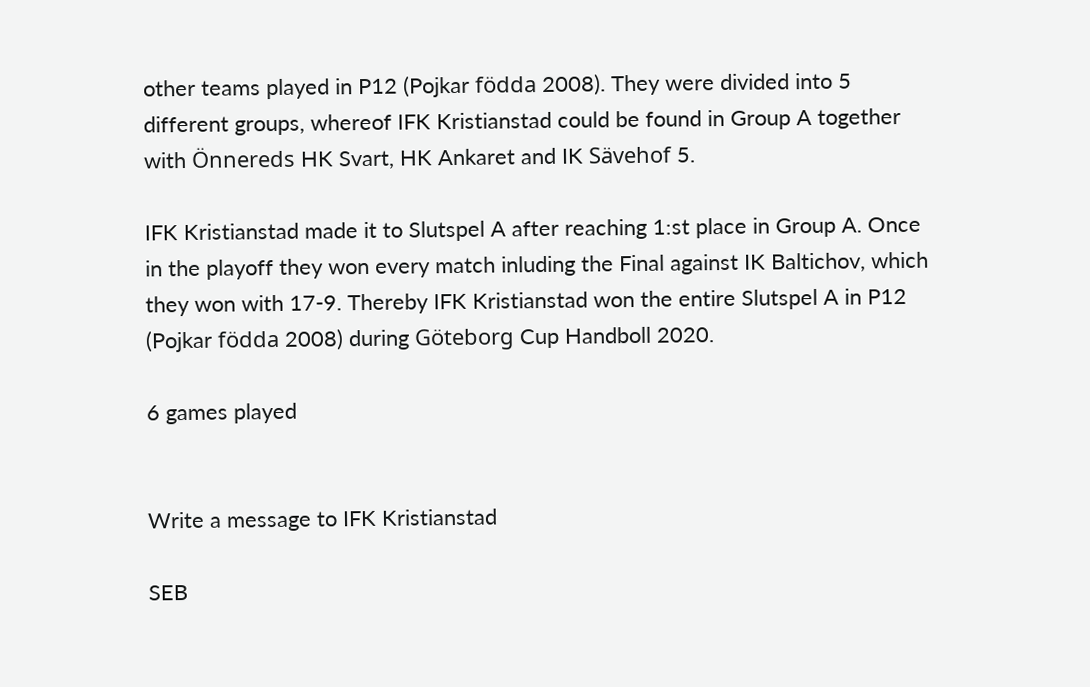other teams played in P12 (Pojkar födda 2008). They were divided into 5 different groups, whereof IFK Kristianstad could be found in Group A together with Önnereds HK Svart, HK Ankaret and IK Sävehof 5.

IFK Kristianstad made it to Slutspel A after reaching 1:st place in Group A. Once in the playoff they won every match inluding the Final against IK Baltichov, which they won with 17-9. Thereby IFK Kristianstad won the entire Slutspel A in P12 (Pojkar födda 2008) during Göteborg Cup Handboll 2020.

6 games played


Write a message to IFK Kristianstad

SEB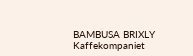BAMBUSA BRIXLY Kaffekompaniet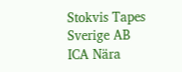Stokvis Tapes Sverige AB ICA Nära